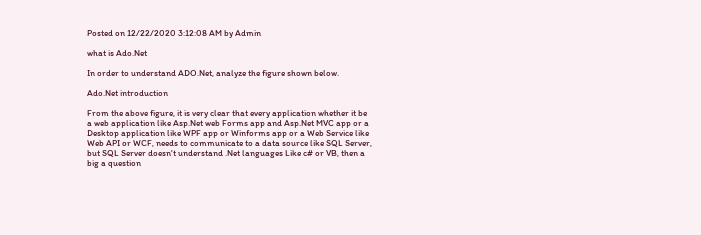Posted on 12/22/2020 3:12:08 AM by Admin

what is Ado.Net

In order to understand ADO.Net, analyze the figure shown below.

Ado.Net introduction

From the above figure, it is very clear that every application whether it be a web application like Asp.Net web Forms app and Asp.Net MVC app or a Desktop application like WPF app or Winforms app or a Web Service like Web API or WCF, needs to communicate to a data source like SQL Server, but SQL Server doesn't understand .Net languages Like c# or VB, then a big a question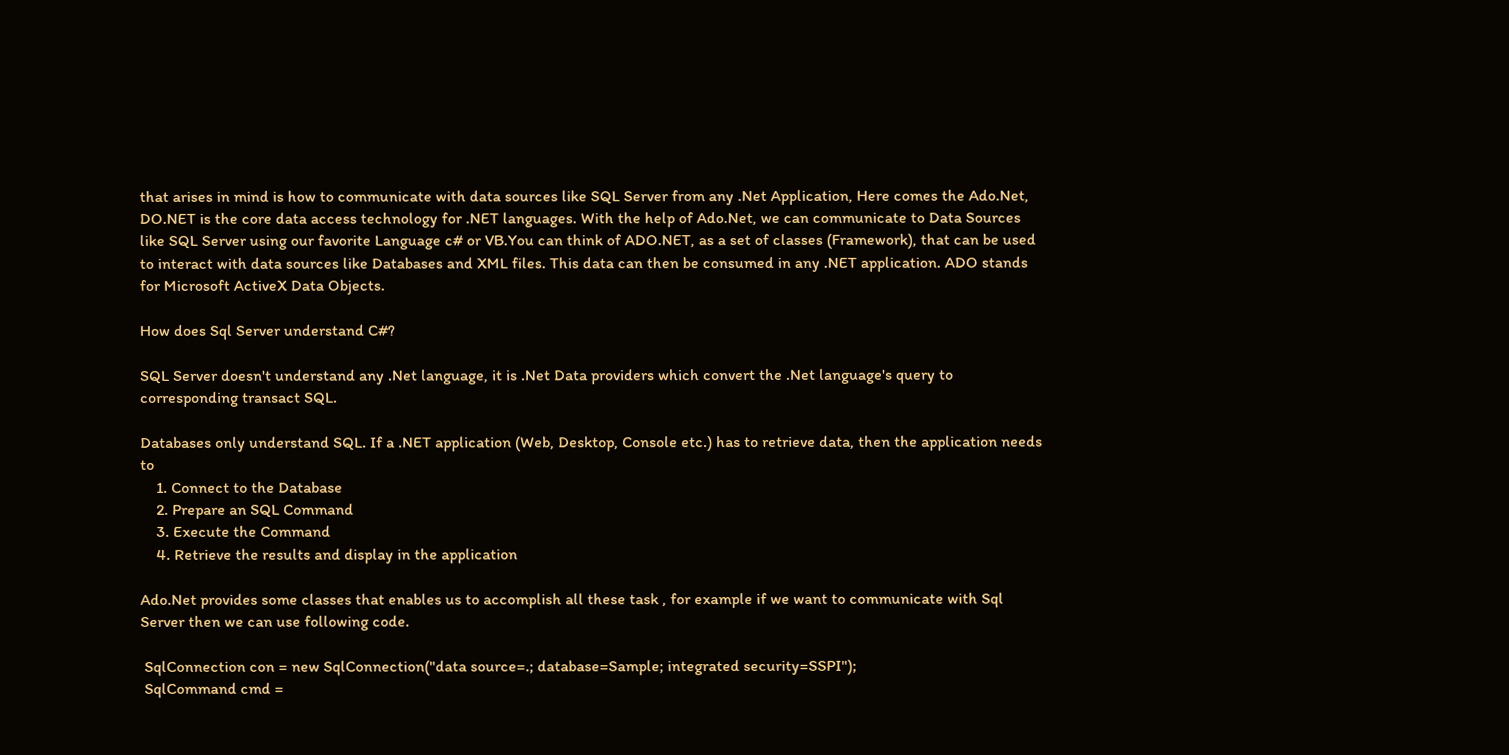that arises in mind is how to communicate with data sources like SQL Server from any .Net Application, Here comes the Ado.Net, DO.NET is the core data access technology for .NET languages. With the help of Ado.Net, we can communicate to Data Sources like SQL Server using our favorite Language c# or VB.You can think of ADO.NET, as a set of classes (Framework), that can be used to interact with data sources like Databases and XML files. This data can then be consumed in any .NET application. ADO stands for Microsoft ActiveX Data Objects.

How does Sql Server understand C#?

SQL Server doesn't understand any .Net language, it is .Net Data providers which convert the .Net language's query to corresponding transact SQL.

Databases only understand SQL. If a .NET application (Web, Desktop, Console etc.) has to retrieve data, then the application needs to
    1. Connect to the Database
    2. Prepare an SQL Command
    3. Execute the Command
    4. Retrieve the results and display in the application

Ado.Net provides some classes that enables us to accomplish all these task , for example if we want to communicate with Sql Server then we can use following code.

 SqlConnection con = new SqlConnection("data source=.; database=Sample; integrated security=SSPI");
 SqlCommand cmd =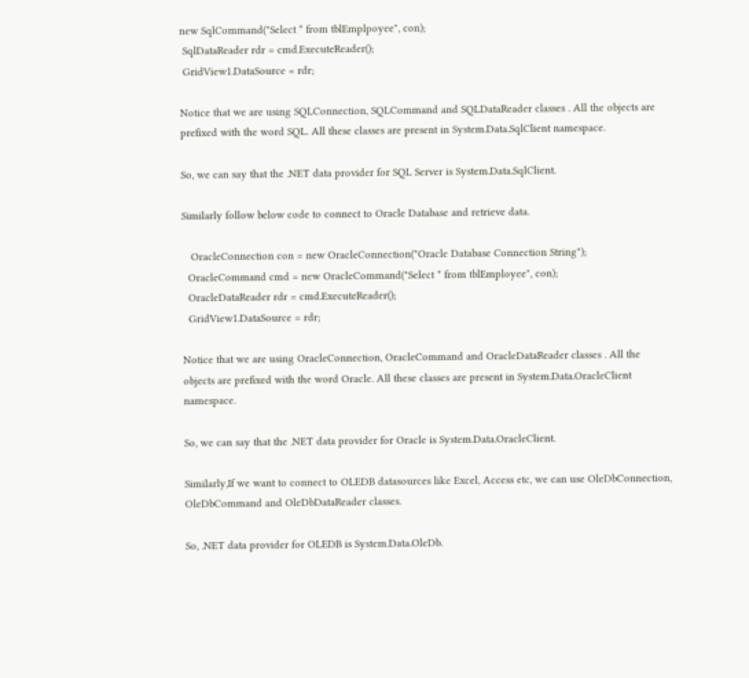new SqlCommand("Select * from tblEmplpoyee", con);
 SqlDataReader rdr = cmd.ExecuteReader();
 GridView1.DataSource = rdr;

Notice that we are using SQLConnection, SQLCommand and SQLDataReader classes . All the objects are prefixed with the word SQL. All these classes are present in System.Data.SqlClient namespace.

So, we can say that the .NET data provider for SQL Server is System.Data.SqlClient.

Similarly follow below code to connect to Oracle Database and retrieve data.

   OracleConnection con = new OracleConnection("Oracle Database Connection String");
  OracleCommand cmd = new OracleCommand("Select * from tblEmployee", con);
  OracleDataReader rdr = cmd.ExecuteReader();
  GridView1.DataSource = rdr;

Notice that we are using OracleConnection, OracleCommand and OracleDataReader classes . All the objects are prefixed with the word Oracle. All these classes are present in System.Data.OracleClient namespace.

So, we can say that the .NET data provider for Oracle is System.Data.OracleClient.

Similarly,If we want to connect to OLEDB datasources like Excel, Access etc, we can use OleDbConnection, OleDbCommand and OleDbDataReader classes.

So, .NET data provider for OLEDB is System.Data.OleDb.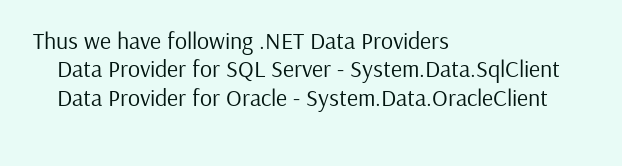Thus we have following .NET Data Providers
    Data Provider for SQL Server - System.Data.SqlClient
    Data Provider for Oracle - System.Data.OracleClient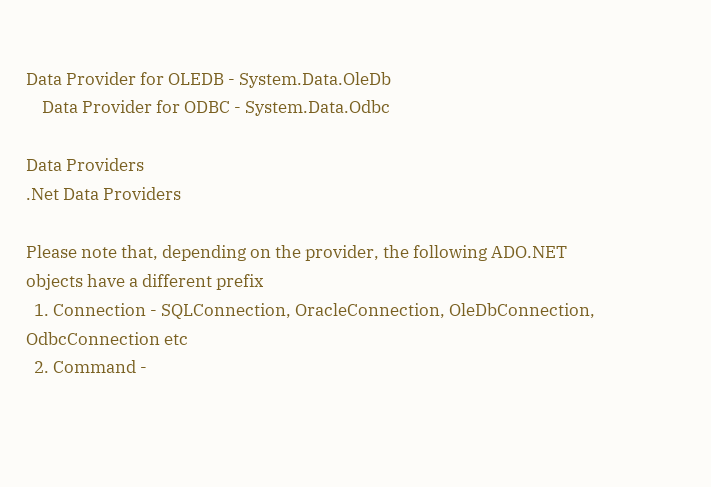Data Provider for OLEDB - System.Data.OleDb
    Data Provider for ODBC - System.Data.Odbc

Data Providers
.Net Data Providers

Please note that, depending on the provider, the following ADO.NET objects have a different prefix
  1. Connection - SQLConnection, OracleConnection, OleDbConnection, OdbcConnection etc
  2. Command -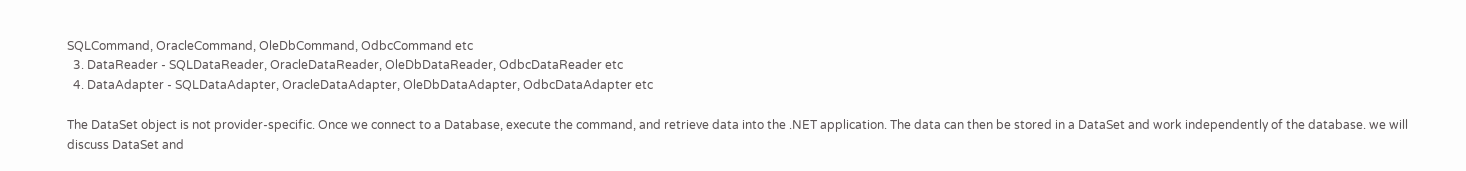SQLCommand, OracleCommand, OleDbCommand, OdbcCommand etc
  3. DataReader - SQLDataReader, OracleDataReader, OleDbDataReader, OdbcDataReader etc
  4. DataAdapter - SQLDataAdapter, OracleDataAdapter, OleDbDataAdapter, OdbcDataAdapter etc

The DataSet object is not provider-specific. Once we connect to a Database, execute the command, and retrieve data into the .NET application. The data can then be stored in a DataSet and work independently of the database. we will discuss DataSet and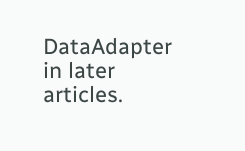DataAdapter in later articles.